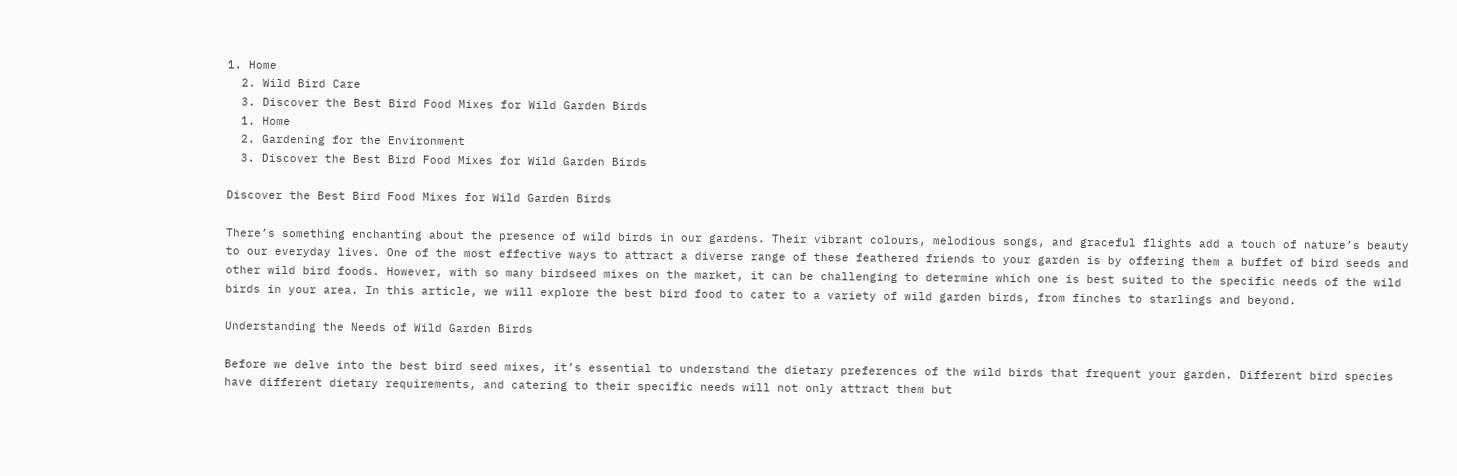1. Home
  2. Wild Bird Care
  3. Discover the Best Bird Food Mixes for Wild Garden Birds
  1. Home
  2. Gardening for the Environment
  3. Discover the Best Bird Food Mixes for Wild Garden Birds

Discover the Best Bird Food Mixes for Wild Garden Birds

There’s something enchanting about the presence of wild birds in our gardens. Their vibrant colours, melodious songs, and graceful flights add a touch of nature’s beauty to our everyday lives. One of the most effective ways to attract a diverse range of these feathered friends to your garden is by offering them a buffet of bird seeds and other wild bird foods. However, with so many birdseed mixes on the market, it can be challenging to determine which one is best suited to the specific needs of the wild birds in your area. In this article, we will explore the best bird food to cater to a variety of wild garden birds, from finches to starlings and beyond.

Understanding the Needs of Wild Garden Birds

Before we delve into the best bird seed mixes, it’s essential to understand the dietary preferences of the wild birds that frequent your garden. Different bird species have different dietary requirements, and catering to their specific needs will not only attract them but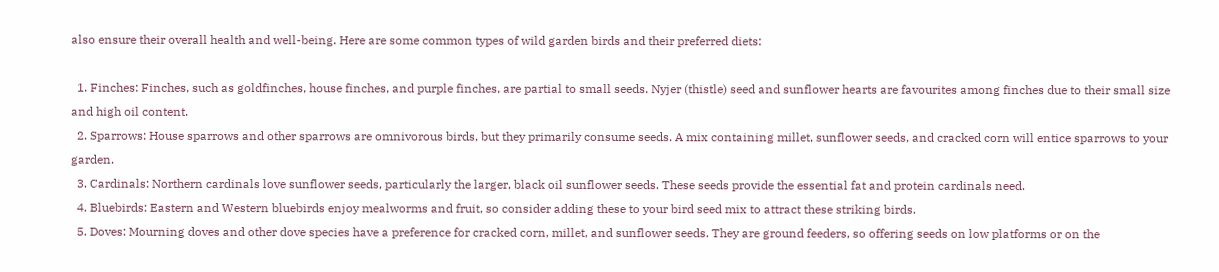also ensure their overall health and well-being. Here are some common types of wild garden birds and their preferred diets:

  1. Finches: Finches, such as goldfinches, house finches, and purple finches, are partial to small seeds. Nyjer (thistle) seed and sunflower hearts are favourites among finches due to their small size and high oil content.
  2. Sparrows: House sparrows and other sparrows are omnivorous birds, but they primarily consume seeds. A mix containing millet, sunflower seeds, and cracked corn will entice sparrows to your garden.
  3. Cardinals: Northern cardinals love sunflower seeds, particularly the larger, black oil sunflower seeds. These seeds provide the essential fat and protein cardinals need.
  4. Bluebirds: Eastern and Western bluebirds enjoy mealworms and fruit, so consider adding these to your bird seed mix to attract these striking birds.
  5. Doves: Mourning doves and other dove species have a preference for cracked corn, millet, and sunflower seeds. They are ground feeders, so offering seeds on low platforms or on the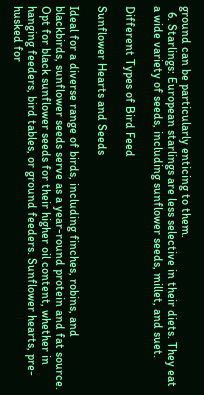ground can be particularly enticing to them.
  6. Starlings: European starlings are less selective in their diets. They eat a wide variety of seeds, including sunflower seeds, millet, and suet.

Different Types of Bird Feed

Sunflower Hearts and Seeds

Ideal for a diverse range of birds, including finches, robins, and blackbirds, sunflower seeds serve as a year-round protein and fat source. Opt for black sunflower seeds for their higher oil content, whether in hanging feeders, bird tables, or ground feeders. Sunflower hearts, pre-husked for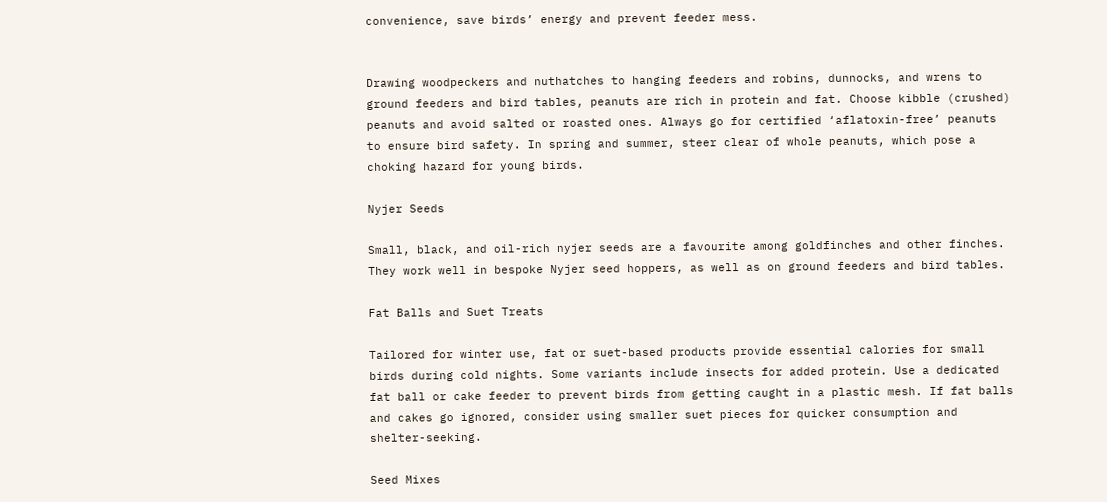convenience, save birds’ energy and prevent feeder mess.


Drawing woodpeckers and nuthatches to hanging feeders and robins, dunnocks, and wrens to ground feeders and bird tables, peanuts are rich in protein and fat. Choose kibble (crushed) peanuts and avoid salted or roasted ones. Always go for certified ‘aflatoxin-free’ peanuts to ensure bird safety. In spring and summer, steer clear of whole peanuts, which pose a choking hazard for young birds.

Nyjer Seeds

Small, black, and oil-rich nyjer seeds are a favourite among goldfinches and other finches. They work well in bespoke Nyjer seed hoppers, as well as on ground feeders and bird tables.

Fat Balls and Suet Treats

Tailored for winter use, fat or suet-based products provide essential calories for small birds during cold nights. Some variants include insects for added protein. Use a dedicated fat ball or cake feeder to prevent birds from getting caught in a plastic mesh. If fat balls and cakes go ignored, consider using smaller suet pieces for quicker consumption and shelter-seeking.

Seed Mixes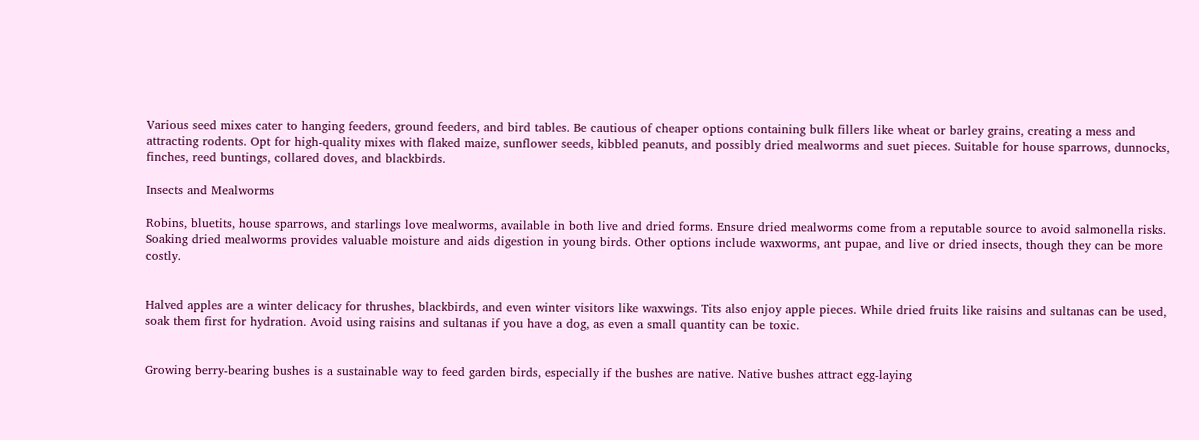Various seed mixes cater to hanging feeders, ground feeders, and bird tables. Be cautious of cheaper options containing bulk fillers like wheat or barley grains, creating a mess and attracting rodents. Opt for high-quality mixes with flaked maize, sunflower seeds, kibbled peanuts, and possibly dried mealworms and suet pieces. Suitable for house sparrows, dunnocks, finches, reed buntings, collared doves, and blackbirds.

Insects and Mealworms

Robins, bluetits, house sparrows, and starlings love mealworms, available in both live and dried forms. Ensure dried mealworms come from a reputable source to avoid salmonella risks. Soaking dried mealworms provides valuable moisture and aids digestion in young birds. Other options include waxworms, ant pupae, and live or dried insects, though they can be more costly.


Halved apples are a winter delicacy for thrushes, blackbirds, and even winter visitors like waxwings. Tits also enjoy apple pieces. While dried fruits like raisins and sultanas can be used, soak them first for hydration. Avoid using raisins and sultanas if you have a dog, as even a small quantity can be toxic.


Growing berry-bearing bushes is a sustainable way to feed garden birds, especially if the bushes are native. Native bushes attract egg-laying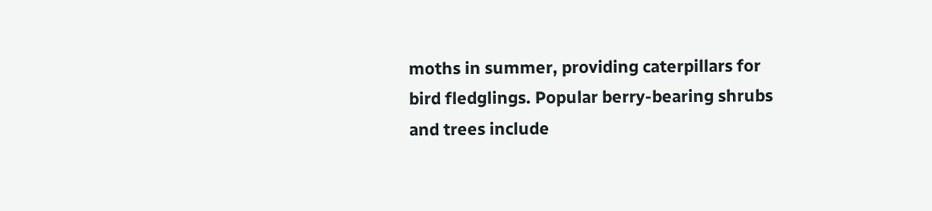moths in summer, providing caterpillars for bird fledglings. Popular berry-bearing shrubs and trees include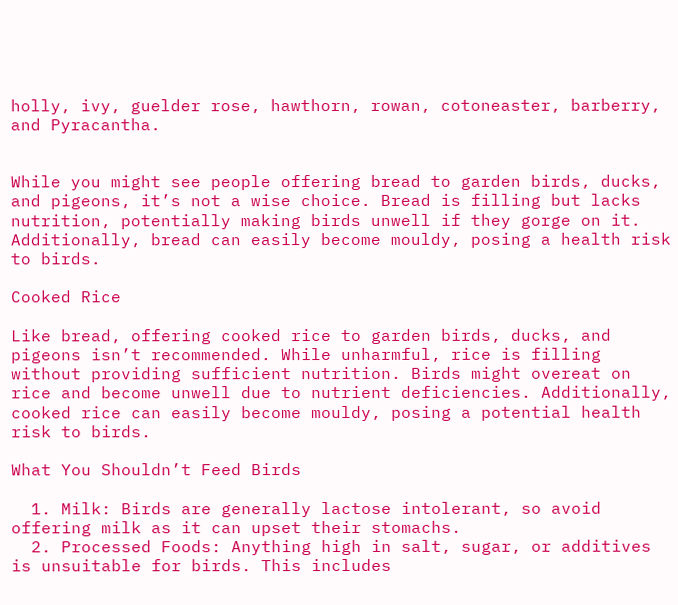holly, ivy, guelder rose, hawthorn, rowan, cotoneaster, barberry, and Pyracantha.


While you might see people offering bread to garden birds, ducks, and pigeons, it’s not a wise choice. Bread is filling but lacks nutrition, potentially making birds unwell if they gorge on it. Additionally, bread can easily become mouldy, posing a health risk to birds.

Cooked Rice

Like bread, offering cooked rice to garden birds, ducks, and pigeons isn’t recommended. While unharmful, rice is filling without providing sufficient nutrition. Birds might overeat on rice and become unwell due to nutrient deficiencies. Additionally, cooked rice can easily become mouldy, posing a potential health risk to birds.

What You Shouldn’t Feed Birds

  1. Milk: Birds are generally lactose intolerant, so avoid offering milk as it can upset their stomachs.
  2. Processed Foods: Anything high in salt, sugar, or additives is unsuitable for birds. This includes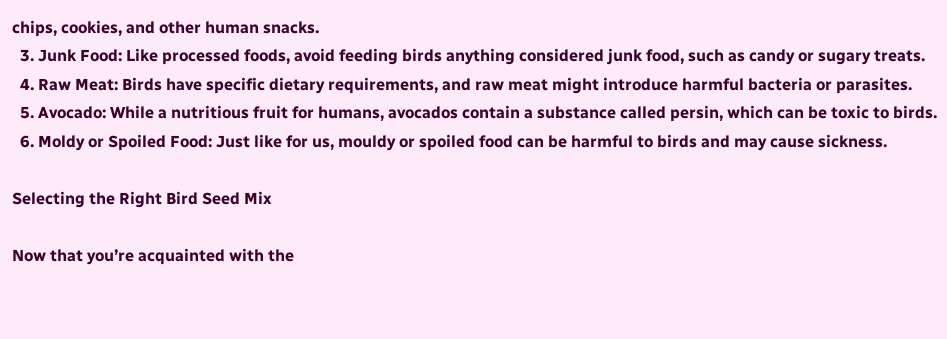chips, cookies, and other human snacks.
  3. Junk Food: Like processed foods, avoid feeding birds anything considered junk food, such as candy or sugary treats.
  4. Raw Meat: Birds have specific dietary requirements, and raw meat might introduce harmful bacteria or parasites.
  5. Avocado: While a nutritious fruit for humans, avocados contain a substance called persin, which can be toxic to birds.
  6. Moldy or Spoiled Food: Just like for us, mouldy or spoiled food can be harmful to birds and may cause sickness.

Selecting the Right Bird Seed Mix

Now that you’re acquainted with the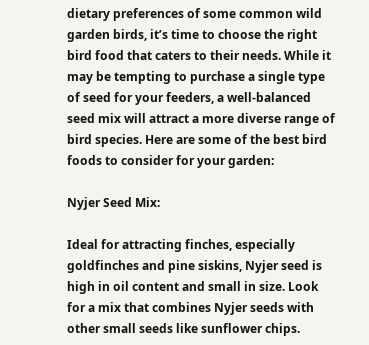dietary preferences of some common wild garden birds, it’s time to choose the right bird food that caters to their needs. While it may be tempting to purchase a single type of seed for your feeders, a well-balanced seed mix will attract a more diverse range of bird species. Here are some of the best bird foods to consider for your garden:

Nyjer Seed Mix:

Ideal for attracting finches, especially goldfinches and pine siskins, Nyjer seed is high in oil content and small in size. Look for a mix that combines Nyjer seeds with other small seeds like sunflower chips.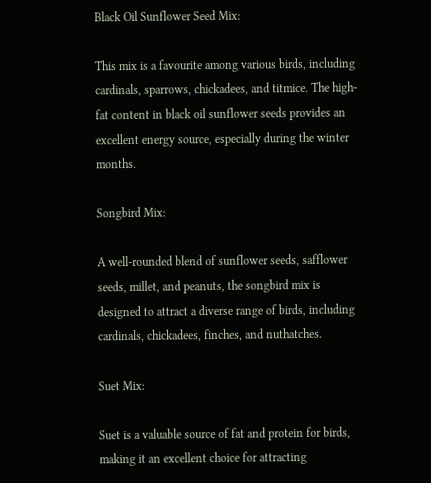Black Oil Sunflower Seed Mix:

This mix is a favourite among various birds, including cardinals, sparrows, chickadees, and titmice. The high-fat content in black oil sunflower seeds provides an excellent energy source, especially during the winter months.

Songbird Mix:

A well-rounded blend of sunflower seeds, safflower seeds, millet, and peanuts, the songbird mix is designed to attract a diverse range of birds, including cardinals, chickadees, finches, and nuthatches.

Suet Mix:

Suet is a valuable source of fat and protein for birds, making it an excellent choice for attracting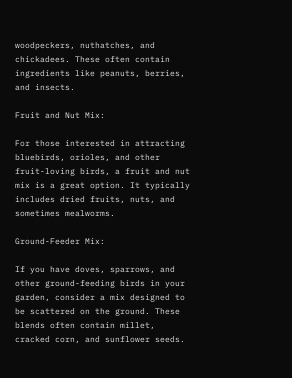woodpeckers, nuthatches, and chickadees. These often contain ingredients like peanuts, berries, and insects.

Fruit and Nut Mix:

For those interested in attracting bluebirds, orioles, and other fruit-loving birds, a fruit and nut mix is a great option. It typically includes dried fruits, nuts, and sometimes mealworms.

Ground-Feeder Mix:

If you have doves, sparrows, and other ground-feeding birds in your garden, consider a mix designed to be scattered on the ground. These blends often contain millet, cracked corn, and sunflower seeds.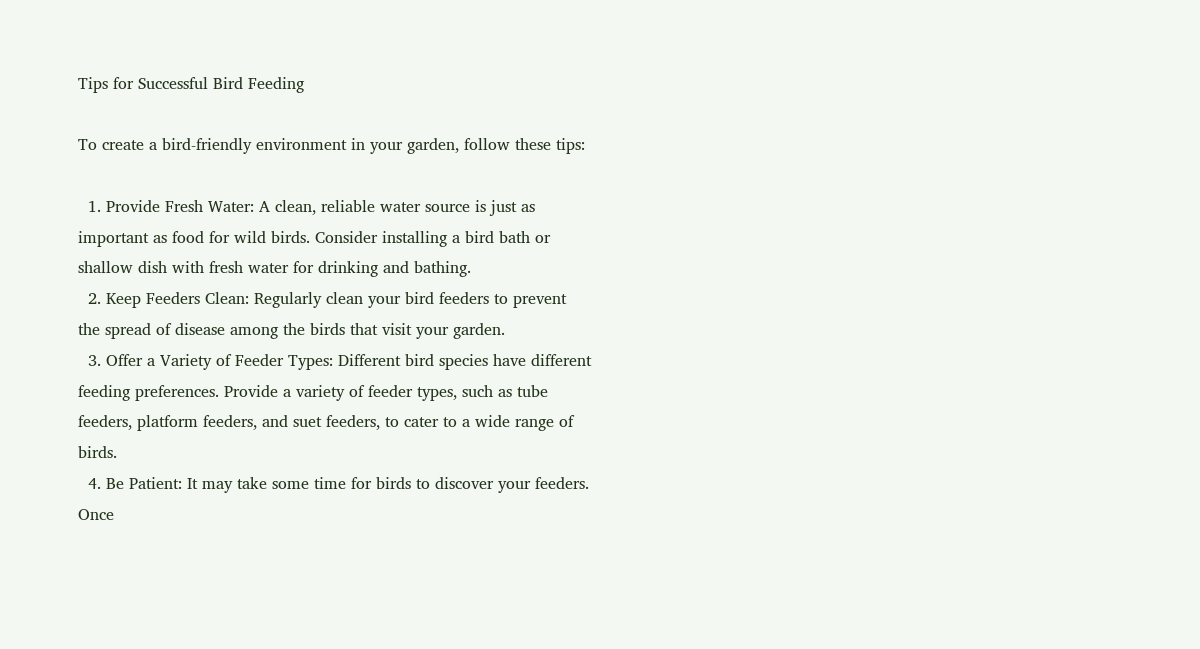Tips for Successful Bird Feeding

To create a bird-friendly environment in your garden, follow these tips:

  1. Provide Fresh Water: A clean, reliable water source is just as important as food for wild birds. Consider installing a bird bath or shallow dish with fresh water for drinking and bathing.
  2. Keep Feeders Clean: Regularly clean your bird feeders to prevent the spread of disease among the birds that visit your garden.
  3. Offer a Variety of Feeder Types: Different bird species have different feeding preferences. Provide a variety of feeder types, such as tube feeders, platform feeders, and suet feeders, to cater to a wide range of birds.
  4. Be Patient: It may take some time for birds to discover your feeders. Once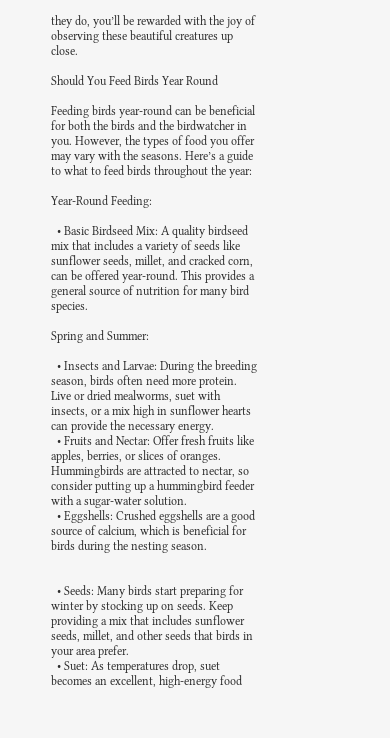they do, you’ll be rewarded with the joy of observing these beautiful creatures up close.

Should You Feed Birds Year Round

Feeding birds year-round can be beneficial for both the birds and the birdwatcher in you. However, the types of food you offer may vary with the seasons. Here’s a guide to what to feed birds throughout the year:

Year-Round Feeding:

  • Basic Birdseed Mix: A quality birdseed mix that includes a variety of seeds like sunflower seeds, millet, and cracked corn, can be offered year-round. This provides a general source of nutrition for many bird species.

Spring and Summer:

  • Insects and Larvae: During the breeding season, birds often need more protein. Live or dried mealworms, suet with insects, or a mix high in sunflower hearts can provide the necessary energy.
  • Fruits and Nectar: Offer fresh fruits like apples, berries, or slices of oranges. Hummingbirds are attracted to nectar, so consider putting up a hummingbird feeder with a sugar-water solution.
  • Eggshells: Crushed eggshells are a good source of calcium, which is beneficial for birds during the nesting season.


  • Seeds: Many birds start preparing for winter by stocking up on seeds. Keep providing a mix that includes sunflower seeds, millet, and other seeds that birds in your area prefer.
  • Suet: As temperatures drop, suet becomes an excellent, high-energy food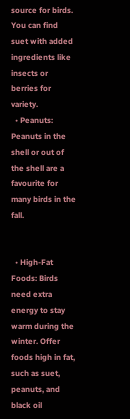source for birds. You can find suet with added ingredients like insects or berries for variety.
  • Peanuts: Peanuts in the shell or out of the shell are a favourite for many birds in the fall.


  • High-Fat Foods: Birds need extra energy to stay warm during the winter. Offer foods high in fat, such as suet, peanuts, and black oil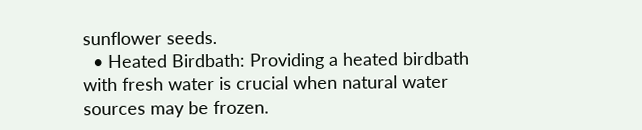sunflower seeds.
  • Heated Birdbath: Providing a heated birdbath with fresh water is crucial when natural water sources may be frozen.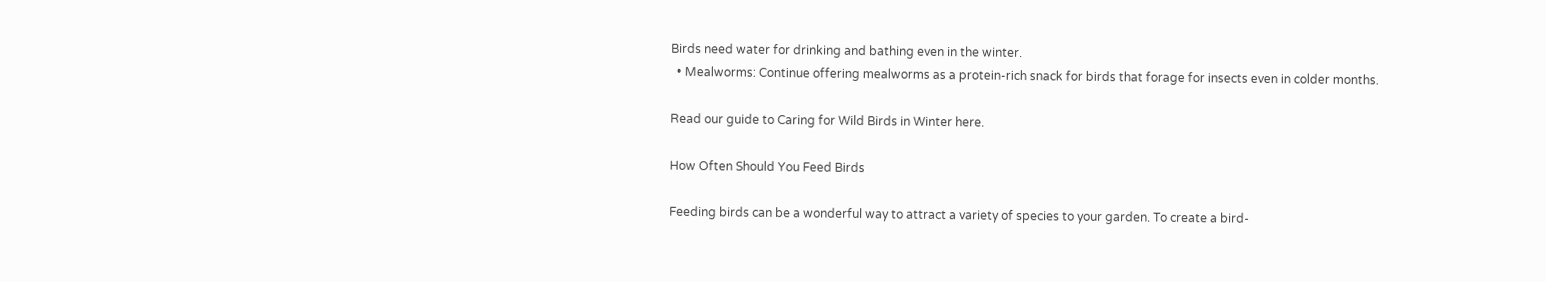Birds need water for drinking and bathing even in the winter.
  • Mealworms: Continue offering mealworms as a protein-rich snack for birds that forage for insects even in colder months.

Read our guide to Caring for Wild Birds in Winter here.

How Often Should You Feed Birds

Feeding birds can be a wonderful way to attract a variety of species to your garden. To create a bird-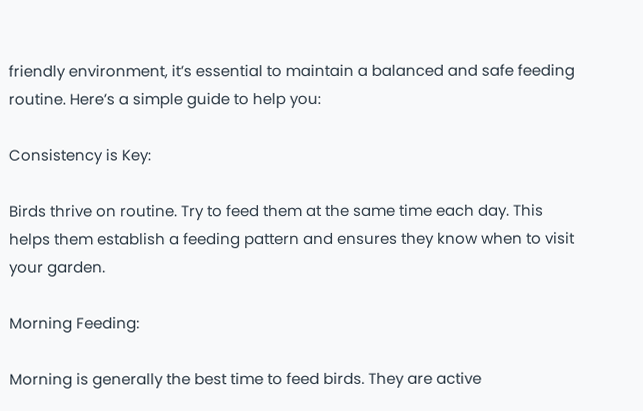friendly environment, it’s essential to maintain a balanced and safe feeding routine. Here’s a simple guide to help you:

Consistency is Key:

Birds thrive on routine. Try to feed them at the same time each day. This helps them establish a feeding pattern and ensures they know when to visit your garden.

Morning Feeding:

Morning is generally the best time to feed birds. They are active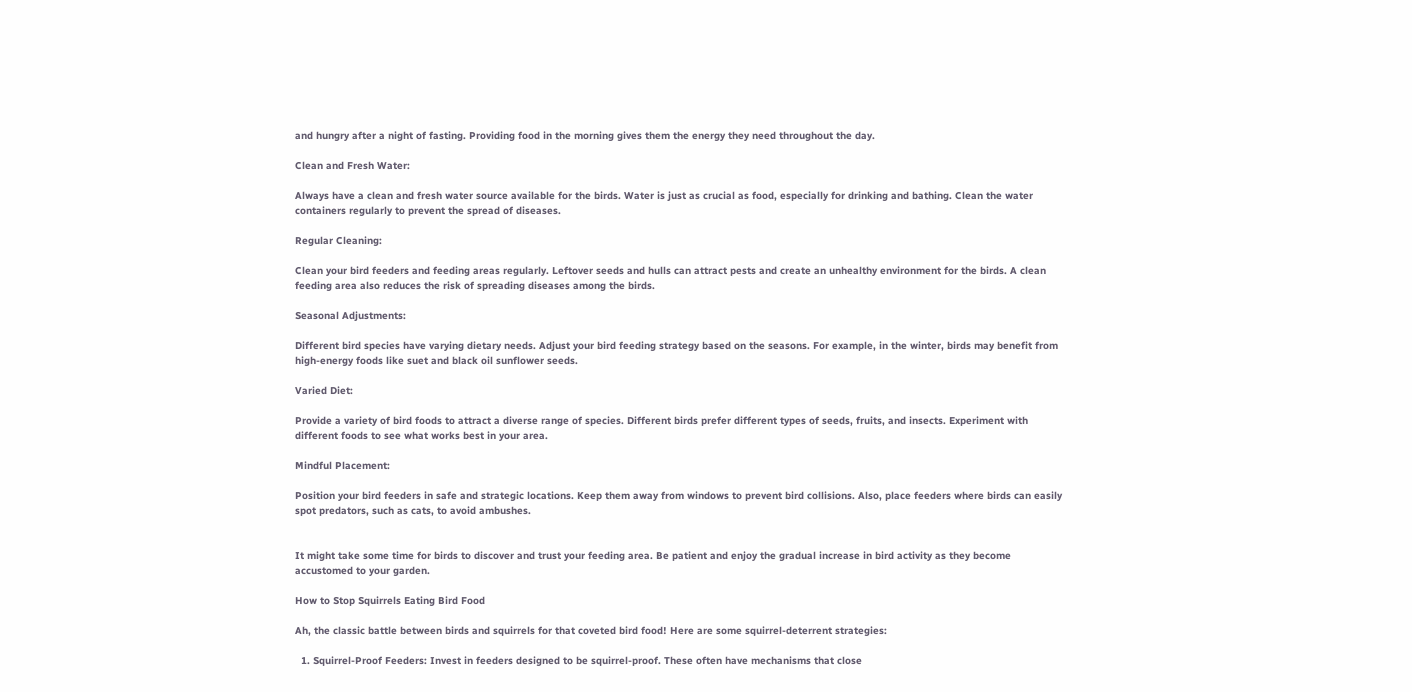and hungry after a night of fasting. Providing food in the morning gives them the energy they need throughout the day.

Clean and Fresh Water:

Always have a clean and fresh water source available for the birds. Water is just as crucial as food, especially for drinking and bathing. Clean the water containers regularly to prevent the spread of diseases.

Regular Cleaning:

Clean your bird feeders and feeding areas regularly. Leftover seeds and hulls can attract pests and create an unhealthy environment for the birds. A clean feeding area also reduces the risk of spreading diseases among the birds.

Seasonal Adjustments:

Different bird species have varying dietary needs. Adjust your bird feeding strategy based on the seasons. For example, in the winter, birds may benefit from high-energy foods like suet and black oil sunflower seeds.

Varied Diet:

Provide a variety of bird foods to attract a diverse range of species. Different birds prefer different types of seeds, fruits, and insects. Experiment with different foods to see what works best in your area.

Mindful Placement:

Position your bird feeders in safe and strategic locations. Keep them away from windows to prevent bird collisions. Also, place feeders where birds can easily spot predators, such as cats, to avoid ambushes.


It might take some time for birds to discover and trust your feeding area. Be patient and enjoy the gradual increase in bird activity as they become accustomed to your garden.

How to Stop Squirrels Eating Bird Food

Ah, the classic battle between birds and squirrels for that coveted bird food! Here are some squirrel-deterrent strategies:

  1. Squirrel-Proof Feeders: Invest in feeders designed to be squirrel-proof. These often have mechanisms that close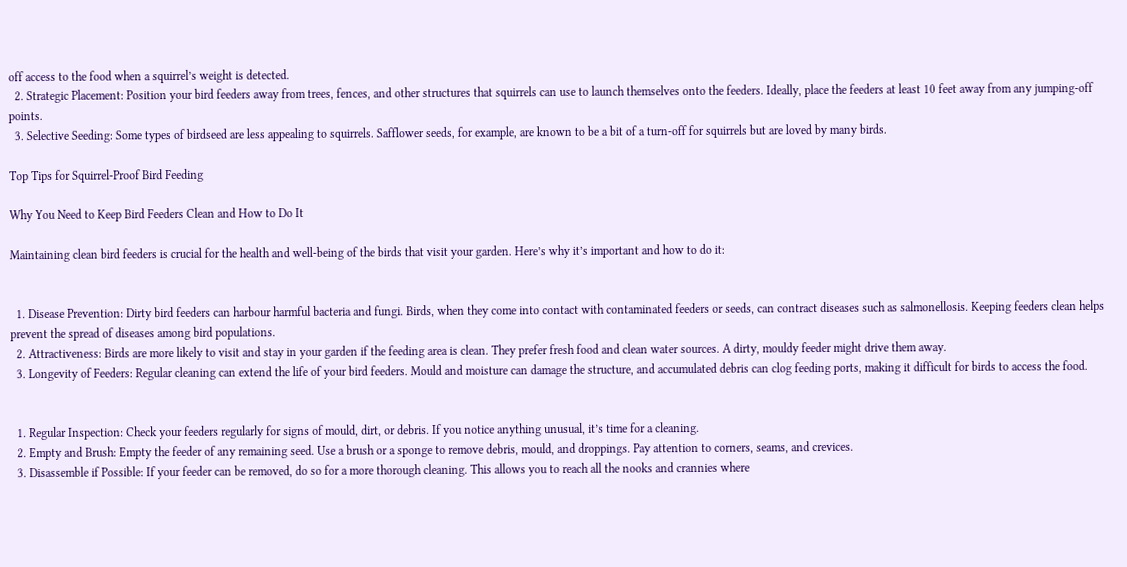off access to the food when a squirrel’s weight is detected.
  2. Strategic Placement: Position your bird feeders away from trees, fences, and other structures that squirrels can use to launch themselves onto the feeders. Ideally, place the feeders at least 10 feet away from any jumping-off points.
  3. Selective Seeding: Some types of birdseed are less appealing to squirrels. Safflower seeds, for example, are known to be a bit of a turn-off for squirrels but are loved by many birds.

Top Tips for Squirrel-Proof Bird Feeding

Why You Need to Keep Bird Feeders Clean and How to Do It

Maintaining clean bird feeders is crucial for the health and well-being of the birds that visit your garden. Here’s why it’s important and how to do it:


  1. Disease Prevention: Dirty bird feeders can harbour harmful bacteria and fungi. Birds, when they come into contact with contaminated feeders or seeds, can contract diseases such as salmonellosis. Keeping feeders clean helps prevent the spread of diseases among bird populations.
  2. Attractiveness: Birds are more likely to visit and stay in your garden if the feeding area is clean. They prefer fresh food and clean water sources. A dirty, mouldy feeder might drive them away.
  3. Longevity of Feeders: Regular cleaning can extend the life of your bird feeders. Mould and moisture can damage the structure, and accumulated debris can clog feeding ports, making it difficult for birds to access the food.


  1. Regular Inspection: Check your feeders regularly for signs of mould, dirt, or debris. If you notice anything unusual, it’s time for a cleaning.
  2. Empty and Brush: Empty the feeder of any remaining seed. Use a brush or a sponge to remove debris, mould, and droppings. Pay attention to corners, seams, and crevices.
  3. Disassemble if Possible: If your feeder can be removed, do so for a more thorough cleaning. This allows you to reach all the nooks and crannies where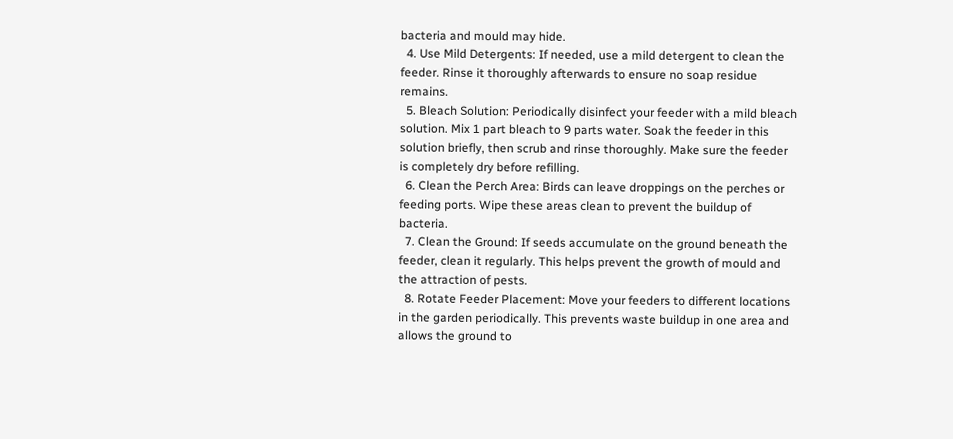bacteria and mould may hide.
  4. Use Mild Detergents: If needed, use a mild detergent to clean the feeder. Rinse it thoroughly afterwards to ensure no soap residue remains.
  5. Bleach Solution: Periodically disinfect your feeder with a mild bleach solution. Mix 1 part bleach to 9 parts water. Soak the feeder in this solution briefly, then scrub and rinse thoroughly. Make sure the feeder is completely dry before refilling.
  6. Clean the Perch Area: Birds can leave droppings on the perches or feeding ports. Wipe these areas clean to prevent the buildup of bacteria.
  7. Clean the Ground: If seeds accumulate on the ground beneath the feeder, clean it regularly. This helps prevent the growth of mould and the attraction of pests.
  8. Rotate Feeder Placement: Move your feeders to different locations in the garden periodically. This prevents waste buildup in one area and allows the ground to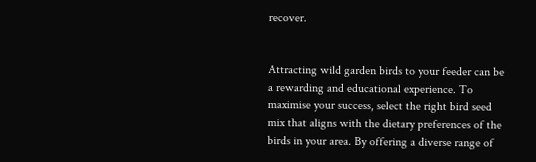recover.


Attracting wild garden birds to your feeder can be a rewarding and educational experience. To maximise your success, select the right bird seed mix that aligns with the dietary preferences of the birds in your area. By offering a diverse range of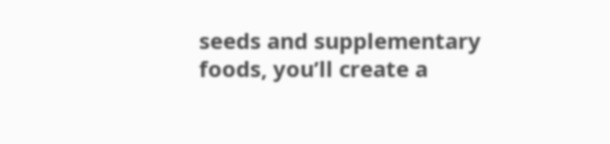seeds and supplementary foods, you’ll create a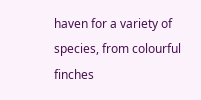haven for a variety of species, from colourful finches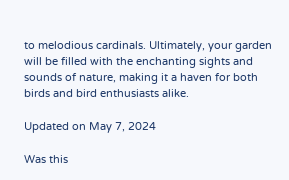to melodious cardinals. Ultimately, your garden will be filled with the enchanting sights and sounds of nature, making it a haven for both birds and bird enthusiasts alike.

Updated on May 7, 2024

Was this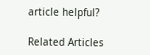article helpful?

Related Articles